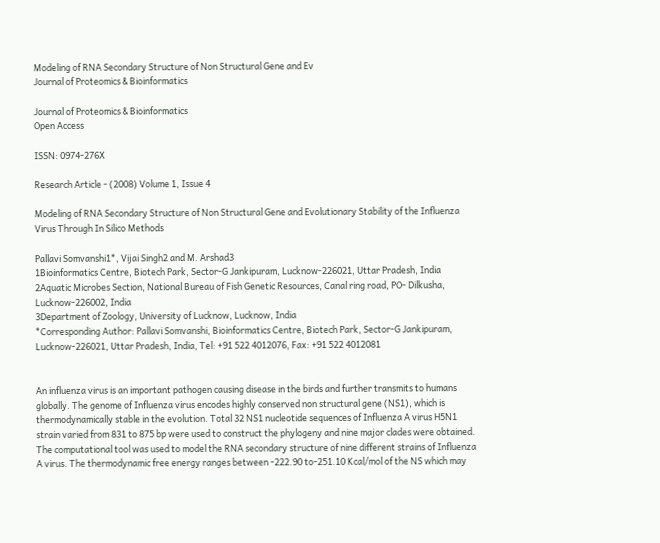Modeling of RNA Secondary Structure of Non Structural Gene and Ev
Journal of Proteomics & Bioinformatics

Journal of Proteomics & Bioinformatics
Open Access

ISSN: 0974-276X

Research Article - (2008) Volume 1, Issue 4

Modeling of RNA Secondary Structure of Non Structural Gene and Evolutionary Stability of the Influenza Virus Through In Silico Methods

Pallavi Somvanshi1*, Vijai Singh2 and M. Arshad3
1Bioinformatics Centre, Biotech Park, Sector-G Jankipuram, Lucknow-226021, Uttar Pradesh, India
2Aquatic Microbes Section, National Bureau of Fish Genetic Resources, Canal ring road, PO- Dilkusha, Lucknow-226002, India
3Department of Zoology, University of Lucknow, Lucknow, India
*Corresponding Author: Pallavi Somvanshi, Bioinformatics Centre, Biotech Park, Sector-G Jankipuram, Lucknow-226021, Uttar Pradesh, India, Tel: +91 522 4012076, Fax: +91 522 4012081


An influenza virus is an important pathogen causing disease in the birds and further transmits to humans globally. The genome of Influenza virus encodes highly conserved non structural gene (NS1), which is thermodynamically stable in the evolution. Total 32 NS1 nucleotide sequences of Influenza A virus H5N1 strain varied from 831 to 875 bp were used to construct the phylogeny and nine major clades were obtained. The computational tool was used to model the RNA secondary structure of nine different strains of Influenza A virus. The thermodynamic free energy ranges between -222.90 to-251.10 Kcal/mol of the NS which may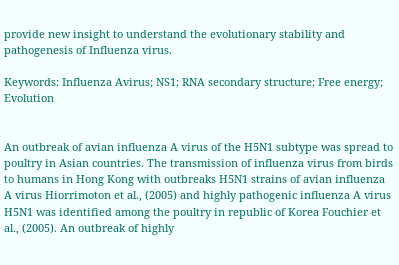provide new insight to understand the evolutionary stability and pathogenesis of Influenza virus.

Keywords: Influenza Avirus; NS1; RNA secondary structure; Free energy; Evolution


An outbreak of avian influenza A virus of the H5N1 subtype was spread to poultry in Asian countries. The transmission of influenza virus from birds to humans in Hong Kong with outbreaks H5N1 strains of avian influenza A virus Hiorrimoton et al., (2005) and highly pathogenic influenza A virus H5N1 was identified among the poultry in republic of Korea Fouchier et al., (2005). An outbreak of highly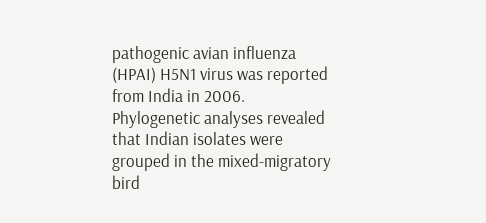pathogenic avian influenza (HPAI) H5N1 virus was reported from India in 2006. Phylogenetic analyses revealed that Indian isolates were grouped in the mixed-migratory bird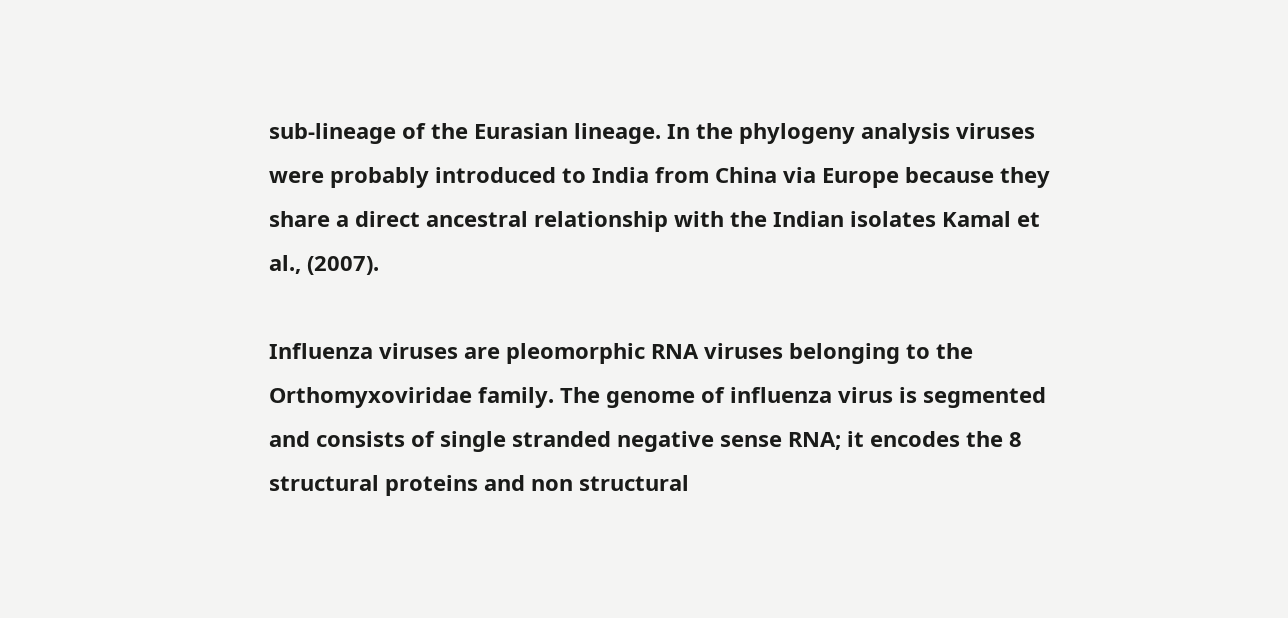sub-lineage of the Eurasian lineage. In the phylogeny analysis viruses were probably introduced to India from China via Europe because they share a direct ancestral relationship with the Indian isolates Kamal et al., (2007).

Influenza viruses are pleomorphic RNA viruses belonging to the Orthomyxoviridae family. The genome of influenza virus is segmented and consists of single stranded negative sense RNA; it encodes the 8 structural proteins and non structural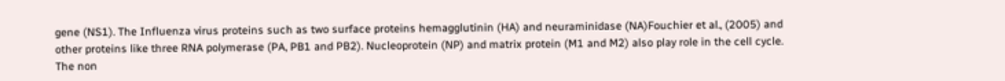gene (NS1). The Influenza virus proteins such as two surface proteins hemagglutinin (HA) and neuraminidase (NA)Fouchier et al., (2005) and other proteins like three RNA polymerase (PA, PB1 and PB2). Nucleoprotein (NP) and matrix protein (M1 and M2) also play role in the cell cycle. The non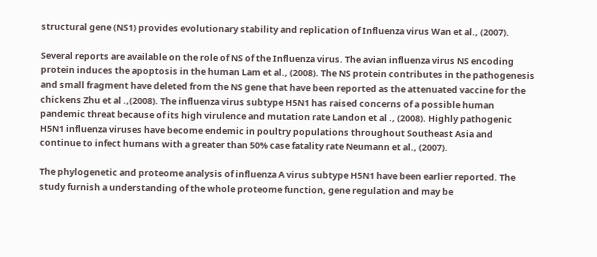structural gene (NS1) provides evolutionary stability and replication of Influenza virus Wan et al., (2007).

Several reports are available on the role of NS of the Influenza virus. The avian influenza virus NS encoding protein induces the apoptosis in the human Lam et al., (2008). The NS protein contributes in the pathogenesis and small fragment have deleted from the NS gene that have been reported as the attenuated vaccine for the chickens Zhu et al .,(2008). The influenza virus subtype H5N1 has raised concerns of a possible human pandemic threat because of its high virulence and mutation rate Landon et al ., (2008). Highly pathogenic H5N1 influenza viruses have become endemic in poultry populations throughout Southeast Asia and continue to infect humans with a greater than 50% case fatality rate Neumann et al., (2007).

The phylogenetic and proteome analysis of influenza A virus subtype H5N1 have been earlier reported. The study furnish a understanding of the whole proteome function, gene regulation and may be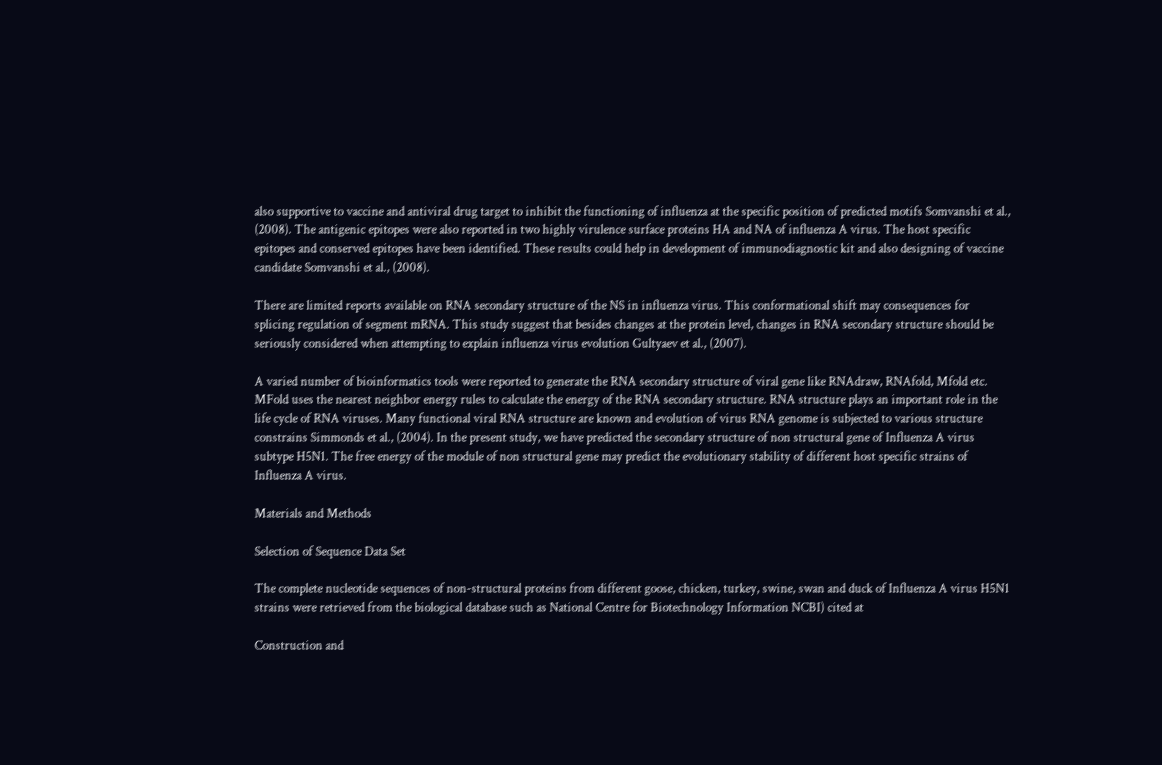also supportive to vaccine and antiviral drug target to inhibit the functioning of influenza at the specific position of predicted motifs Somvanshi et al., (2008). The antigenic epitopes were also reported in two highly virulence surface proteins HA and NA of influenza A virus. The host specific epitopes and conserved epitopes have been identified. These results could help in development of immunodiagnostic kit and also designing of vaccine candidate Somvanshi et al., (2008).

There are limited reports available on RNA secondary structure of the NS in influenza virus. This conformational shift may consequences for splicing regulation of segment mRNA. This study suggest that besides changes at the protein level, changes in RNA secondary structure should be seriously considered when attempting to explain influenza virus evolution Gultyaev et al., (2007).

A varied number of bioinformatics tools were reported to generate the RNA secondary structure of viral gene like RNAdraw, RNAfold, Mfold etc. MFold uses the nearest neighbor energy rules to calculate the energy of the RNA secondary structure. RNA structure plays an important role in the life cycle of RNA viruses. Many functional viral RNA structure are known and evolution of virus RNA genome is subjected to various structure constrains Simmonds et al., (2004). In the present study, we have predicted the secondary structure of non structural gene of Influenza A virus subtype H5N1. The free energy of the module of non structural gene may predict the evolutionary stability of different host specific strains of Influenza A virus.

Materials and Methods

Selection of Sequence Data Set

The complete nucleotide sequences of non-structural proteins from different goose, chicken, turkey, swine, swan and duck of Influenza A virus H5N1 strains were retrieved from the biological database such as National Centre for Biotechnology Information NCBI) cited at

Construction and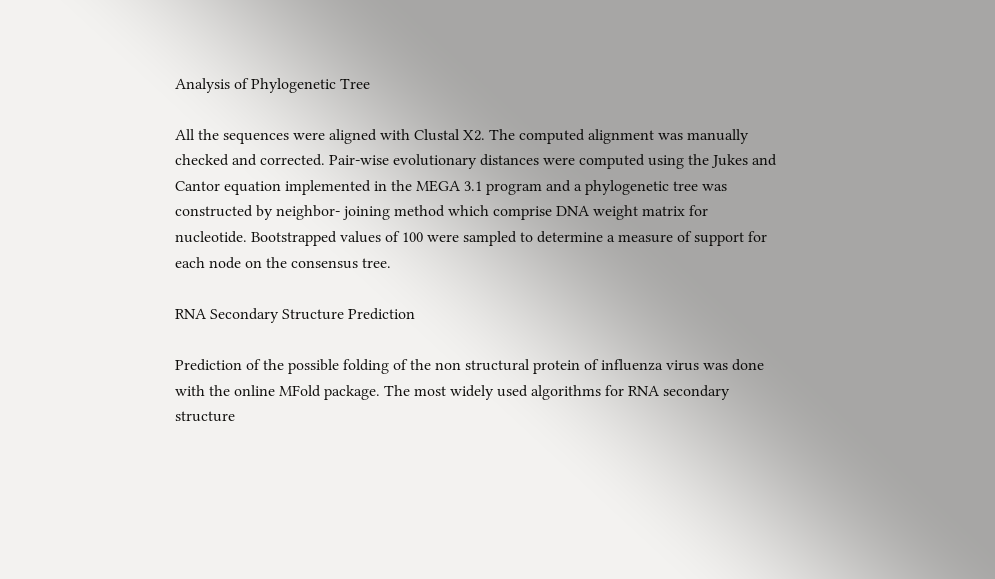Analysis of Phylogenetic Tree

All the sequences were aligned with Clustal X2. The computed alignment was manually checked and corrected. Pair-wise evolutionary distances were computed using the Jukes and Cantor equation implemented in the MEGA 3.1 program and a phylogenetic tree was constructed by neighbor- joining method which comprise DNA weight matrix for nucleotide. Bootstrapped values of 100 were sampled to determine a measure of support for each node on the consensus tree.

RNA Secondary Structure Prediction

Prediction of the possible folding of the non structural protein of influenza virus was done with the online MFold package. The most widely used algorithms for RNA secondary structure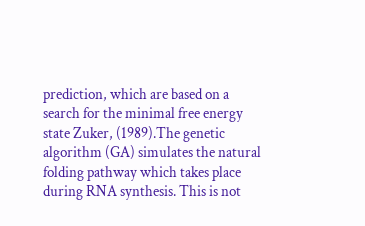prediction, which are based on a search for the minimal free energy state Zuker, (1989).The genetic algorithm (GA) simulates the natural folding pathway which takes place during RNA synthesis. This is not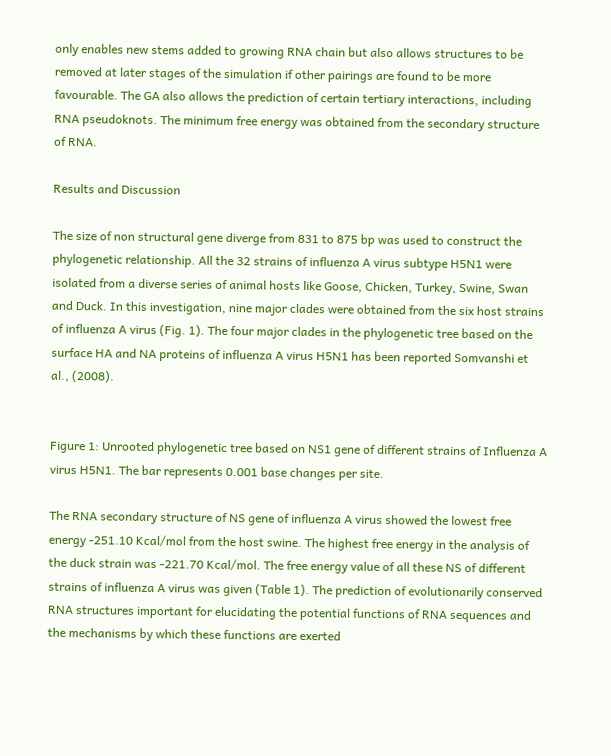only enables new stems added to growing RNA chain but also allows structures to be removed at later stages of the simulation if other pairings are found to be more favourable. The GA also allows the prediction of certain tertiary interactions, including RNA pseudoknots. The minimum free energy was obtained from the secondary structure of RNA.

Results and Discussion

The size of non structural gene diverge from 831 to 875 bp was used to construct the phylogenetic relationship. All the 32 strains of influenza A virus subtype H5N1 were isolated from a diverse series of animal hosts like Goose, Chicken, Turkey, Swine, Swan and Duck. In this investigation, nine major clades were obtained from the six host strains of influenza A virus (Fig. 1). The four major clades in the phylogenetic tree based on the surface HA and NA proteins of influenza A virus H5N1 has been reported Somvanshi et al., (2008).


Figure 1: Unrooted phylogenetic tree based on NS1 gene of different strains of Influenza A virus H5N1. The bar represents 0.001 base changes per site.

The RNA secondary structure of NS gene of influenza A virus showed the lowest free energy -251.10 Kcal/mol from the host swine. The highest free energy in the analysis of the duck strain was -221.70 Kcal/mol. The free energy value of all these NS of different strains of influenza A virus was given (Table 1). The prediction of evolutionarily conserved RNA structures important for elucidating the potential functions of RNA sequences and the mechanisms by which these functions are exerted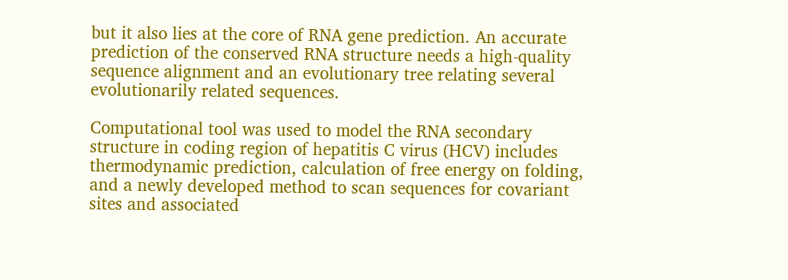but it also lies at the core of RNA gene prediction. An accurate prediction of the conserved RNA structure needs a high-quality sequence alignment and an evolutionary tree relating several evolutionarily related sequences.

Computational tool was used to model the RNA secondary structure in coding region of hepatitis C virus (HCV) includes thermodynamic prediction, calculation of free energy on folding, and a newly developed method to scan sequences for covariant sites and associated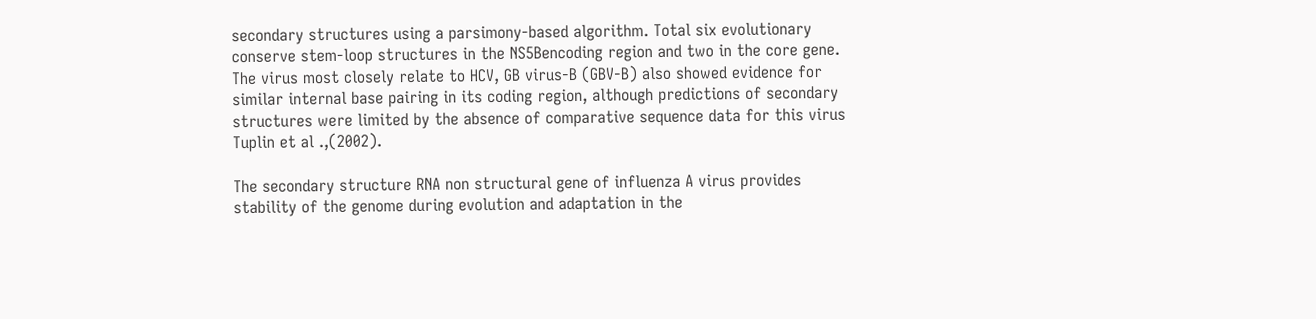secondary structures using a parsimony-based algorithm. Total six evolutionary conserve stem-loop structures in the NS5Bencoding region and two in the core gene. The virus most closely relate to HCV, GB virus-B (GBV-B) also showed evidence for similar internal base pairing in its coding region, although predictions of secondary structures were limited by the absence of comparative sequence data for this virus Tuplin et al .,(2002).

The secondary structure RNA non structural gene of influenza A virus provides stability of the genome during evolution and adaptation in the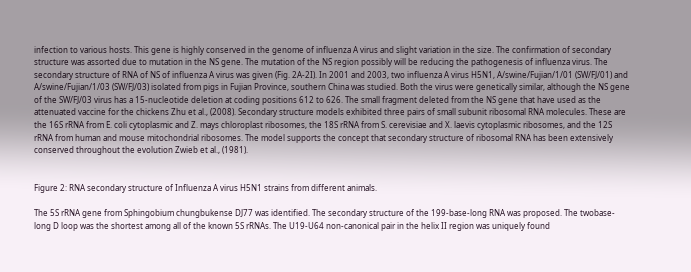infection to various hosts. This gene is highly conserved in the genome of influenza A virus and slight variation in the size. The confirmation of secondary structure was assorted due to mutation in the NS gene. The mutation of the NS region possibly will be reducing the pathogenesis of influenza virus. The secondary structure of RNA of NS of influenza A virus was given (Fig. 2A-2I). In 2001 and 2003, two influenza A virus H5N1, A/swine/Fujian/1/01 (SW/FJ/01) and A/swine/Fujian/1/03 (SW/FJ/03) isolated from pigs in Fujian Province, southern China was studied. Both the virus were genetically similar, although the NS gene of the SW/FJ/03 virus has a 15-nucleotide deletion at coding positions 612 to 626. The small fragment deleted from the NS gene that have used as the attenuated vaccine for the chickens Zhu et al., (2008). Secondary structure models exhibited three pairs of small subunit ribosomal RNA molecules. These are the 16S rRNA from E. coli cytoplasmic and Z. mays chloroplast ribosomes, the 18S rRNA from S. cerevisiae and X. laevis cytoplasmic ribosomes, and the 12S rRNA from human and mouse mitochondrial ribosomes. The model supports the concept that secondary structure of ribosomal RNA has been extensively conserved throughout the evolution Zwieb et al., (1981).


Figure 2: RNA secondary structure of Influenza A virus H5N1 strains from different animals.

The 5S rRNA gene from Sphingobium chungbukense DJ77 was identified. The secondary structure of the 199-base-long RNA was proposed. The twobase- long D loop was the shortest among all of the known 5S rRNAs. The U19-U64 non-canonical pair in the helix II region was uniquely found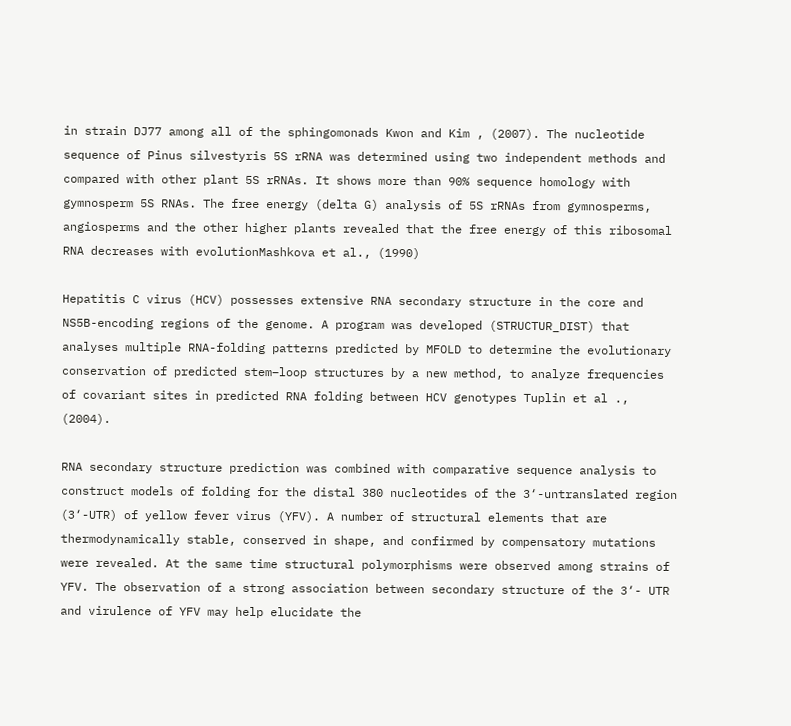in strain DJ77 among all of the sphingomonads Kwon and Kim , (2007). The nucleotide sequence of Pinus silvestyris 5S rRNA was determined using two independent methods and compared with other plant 5S rRNAs. It shows more than 90% sequence homology with gymnosperm 5S RNAs. The free energy (delta G) analysis of 5S rRNAs from gymnosperms, angiosperms and the other higher plants revealed that the free energy of this ribosomal RNA decreases with evolutionMashkova et al., (1990)

Hepatitis C virus (HCV) possesses extensive RNA secondary structure in the core and NS5B-encoding regions of the genome. A program was developed (STRUCTUR_DIST) that analyses multiple RNA-folding patterns predicted by MFOLD to determine the evolutionary conservation of predicted stem–loop structures by a new method, to analyze frequencies of covariant sites in predicted RNA folding between HCV genotypes Tuplin et al ., (2004).

RNA secondary structure prediction was combined with comparative sequence analysis to construct models of folding for the distal 380 nucleotides of the 3‘-untranslated region (3‘-UTR) of yellow fever virus (YFV). A number of structural elements that are thermodynamically stable, conserved in shape, and confirmed by compensatory mutations were revealed. At the same time structural polymorphisms were observed among strains of YFV. The observation of a strong association between secondary structure of the 3‘- UTR and virulence of YFV may help elucidate the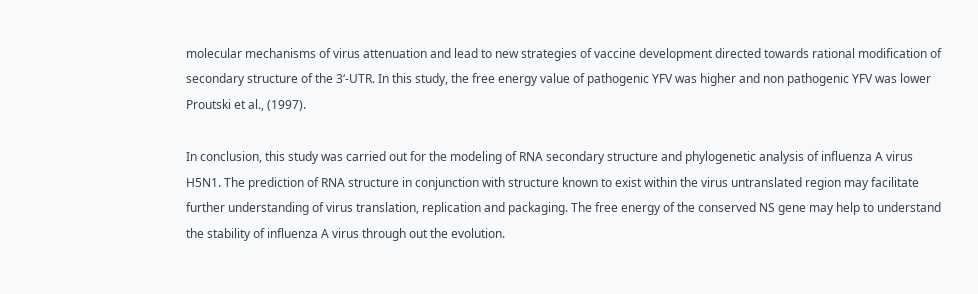molecular mechanisms of virus attenuation and lead to new strategies of vaccine development directed towards rational modification of secondary structure of the 3‘-UTR. In this study, the free energy value of pathogenic YFV was higher and non pathogenic YFV was lower Proutski et al., (1997).

In conclusion, this study was carried out for the modeling of RNA secondary structure and phylogenetic analysis of influenza A virus H5N1. The prediction of RNA structure in conjunction with structure known to exist within the virus untranslated region may facilitate further understanding of virus translation, replication and packaging. The free energy of the conserved NS gene may help to understand the stability of influenza A virus through out the evolution.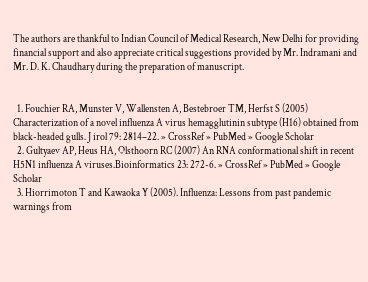The authors are thankful to Indian Council of Medical Research, New Delhi for providing financial support and also appreciate critical suggestions provided by Mr. Indramani and Mr. D. K. Chaudhary during the preparation of manuscript.


  1. Fouchier RA, Munster V, Wallensten A, Bestebroer TM, Herfst S (2005) Characterization of a novel influenza A virus hemagglutinin subtype (H16) obtained from black-headed gulls. J irol 79: 2814–22. » CrossRef » PubMed » Google Scholar
  2. Gultyaev AP, Heus HA, Olsthoorn RC (2007) An RNA conformational shift in recent H5N1 influenza A viruses.Bioinformatics 23: 272-6. » CrossRef » PubMed » Google Scholar
  3. Hiorrimoton T and Kawaoka Y (2005). Influenza: Lessons from past pandemic warnings from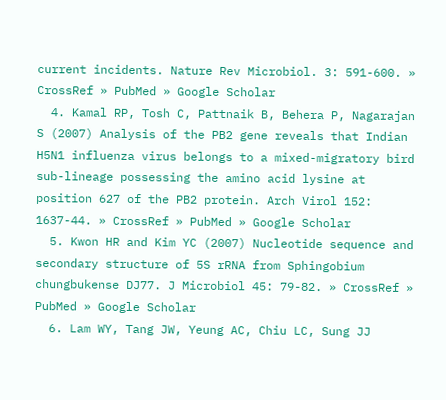current incidents. Nature Rev Microbiol. 3: 591-600. » CrossRef » PubMed » Google Scholar
  4. Kamal RP, Tosh C, Pattnaik B, Behera P, Nagarajan S (2007) Analysis of the PB2 gene reveals that Indian H5N1 influenza virus belongs to a mixed-migratory bird sub-lineage possessing the amino acid lysine at position 627 of the PB2 protein. Arch Virol 152: 1637-44. » CrossRef » PubMed » Google Scholar
  5. Kwon HR and Kim YC (2007) Nucleotide sequence and secondary structure of 5S rRNA from Sphingobium chungbukense DJ77. J Microbiol 45: 79-82. » CrossRef » PubMed » Google Scholar
  6. Lam WY, Tang JW, Yeung AC, Chiu LC, Sung JJ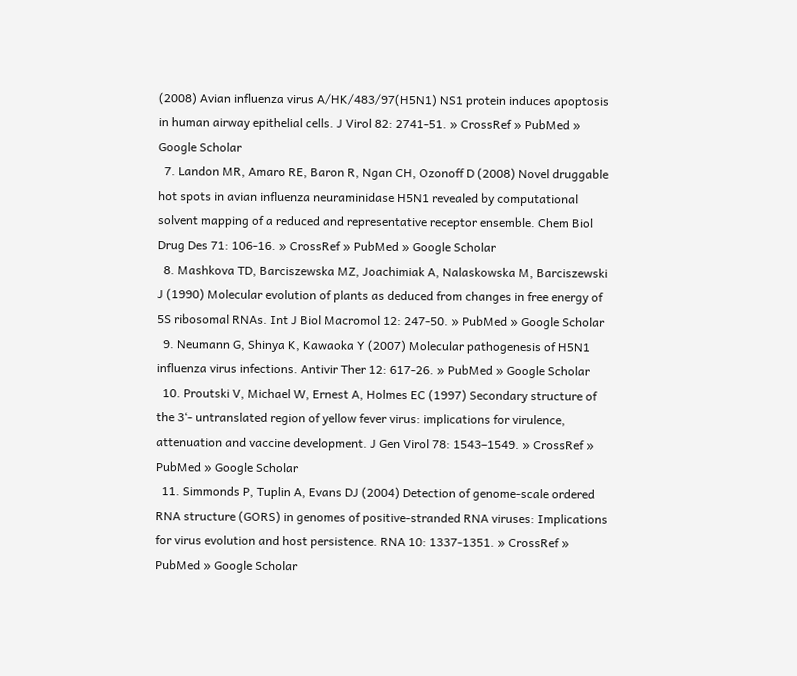(2008) Avian influenza virus A/HK/483/97(H5N1) NS1 protein induces apoptosis in human airway epithelial cells. J Virol 82: 2741-51. » CrossRef » PubMed » Google Scholar
  7. Landon MR, Amaro RE, Baron R, Ngan CH, Ozonoff D (2008) Novel druggable hot spots in avian influenza neuraminidase H5N1 revealed by computational solvent mapping of a reduced and representative receptor ensemble. Chem Biol Drug Des 71: 106-16. » CrossRef » PubMed » Google Scholar
  8. Mashkova TD, Barciszewska MZ, Joachimiak A, Nalaskowska M, Barciszewski J (1990) Molecular evolution of plants as deduced from changes in free energy of 5S ribosomal RNAs. Int J Biol Macromol 12: 247-50. » PubMed » Google Scholar
  9. Neumann G, Shinya K, Kawaoka Y (2007) Molecular pathogenesis of H5N1 influenza virus infections. Antivir Ther 12: 617-26. » PubMed » Google Scholar
  10. Proutski V, Michael W, Ernest A, Holmes EC (1997) Secondary structure of the 3‘- untranslated region of yellow fever virus: implications for virulence, attenuation and vaccine development. J Gen Virol 78: 1543–1549. » CrossRef » PubMed » Google Scholar
  11. Simmonds P, Tuplin A, Evans DJ (2004) Detection of genome-scale ordered RNA structure (GORS) in genomes of positive-stranded RNA viruses: Implications for virus evolution and host persistence. RNA 10: 1337-1351. » CrossRef » PubMed » Google Scholar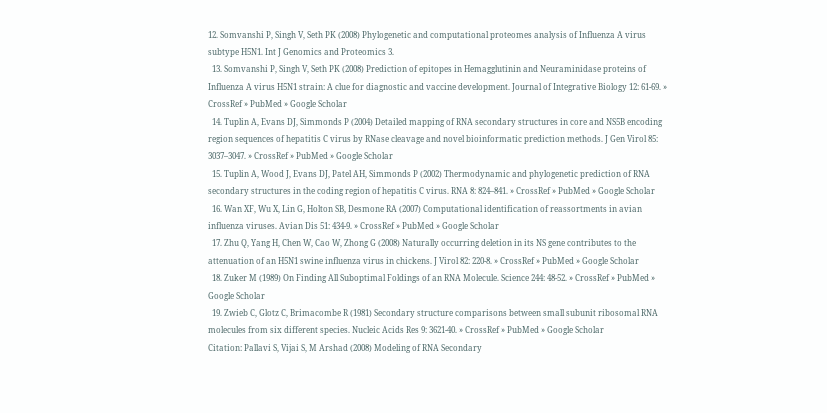12. Somvanshi P, Singh V, Seth PK (2008) Phylogenetic and computational proteomes analysis of Influenza A virus subtype H5N1. Int J Genomics and Proteomics 3.
  13. Somvanshi P, Singh V, Seth PK (2008) Prediction of epitopes in Hemagglutinin and Neuraminidase proteins of Influenza A virus H5N1 strain: A clue for diagnostic and vaccine development. Journal of Integrative Biology 12: 61-69. » CrossRef » PubMed » Google Scholar
  14. Tuplin A, Evans DJ, Simmonds P (2004) Detailed mapping of RNA secondary structures in core and NS5B encoding region sequences of hepatitis C virus by RNase cleavage and novel bioinformatic prediction methods. J Gen Virol 85: 3037–3047. » CrossRef » PubMed » Google Scholar
  15. Tuplin A, Wood J, Evans DJ, Patel AH, Simmonds P (2002) Thermodynamic and phylogenetic prediction of RNA secondary structures in the coding region of hepatitis C virus. RNA 8: 824–841. » CrossRef » PubMed » Google Scholar
  16. Wan XF, Wu X, Lin G, Holton SB, Desmone RA (2007) Computational identification of reassortments in avian influenza viruses. Avian Dis 51: 434-9. » CrossRef » PubMed » Google Scholar
  17. Zhu Q, Yang H, Chen W, Cao W, Zhong G (2008) Naturally occurring deletion in its NS gene contributes to the attenuation of an H5N1 swine influenza virus in chickens. J Virol 82: 220-8. » CrossRef » PubMed » Google Scholar
  18. Zuker M (1989) On Finding All Suboptimal Foldings of an RNA Molecule. Science 244: 48-52. » CrossRef » PubMed » Google Scholar
  19. Zwieb C, Glotz C, Brimacombe R (1981) Secondary structure comparisons between small subunit ribosomal RNA molecules from six different species. Nucleic Acids Res 9: 3621-40. » CrossRef » PubMed » Google Scholar
Citation: Pallavi S, Vijai S, M Arshad (2008) Modeling of RNA Secondary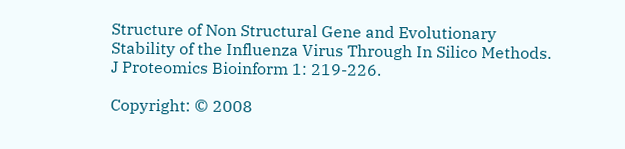Structure of Non Structural Gene and Evolutionary Stability of the Influenza Virus Through In Silico Methods. J Proteomics Bioinform 1: 219-226.

Copyright: © 2008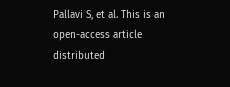Pallavi S, et al. This is an open-access article distributed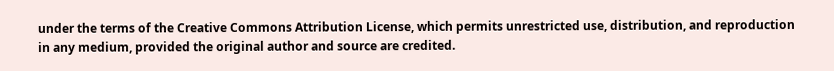under the terms of the Creative Commons Attribution License, which permits unrestricted use, distribution, and reproduction in any medium, provided the original author and source are credited.